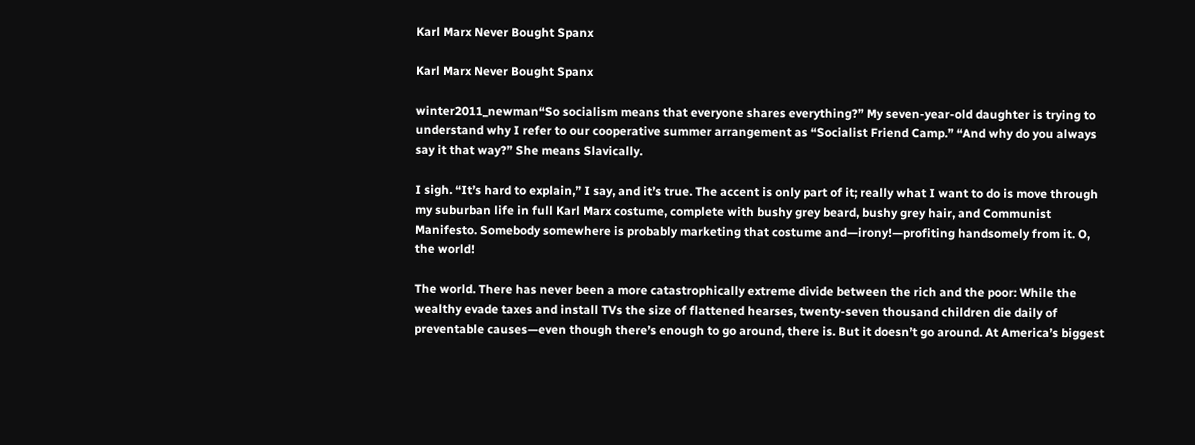Karl Marx Never Bought Spanx

Karl Marx Never Bought Spanx

winter2011_newman“So socialism means that everyone shares everything?” My seven-year-old daughter is trying to understand why I refer to our cooperative summer arrangement as “Socialist Friend Camp.” “And why do you always say it that way?” She means Slavically.

I sigh. “It’s hard to explain,” I say, and it’s true. The accent is only part of it; really what I want to do is move through my suburban life in full Karl Marx costume, complete with bushy grey beard, bushy grey hair, and Communist Manifesto. Somebody somewhere is probably marketing that costume and—irony!—profiting handsomely from it. O, the world!

The world. There has never been a more catastrophically extreme divide between the rich and the poor: While the wealthy evade taxes and install TVs the size of flattened hearses, twenty-seven thousand children die daily of preventable causes—even though there’s enough to go around, there is. But it doesn’t go around. At America’s biggest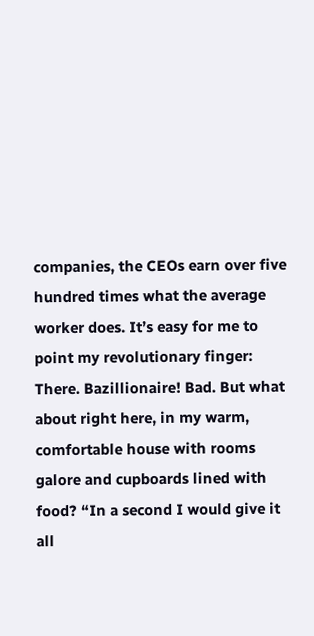companies, the CEOs earn over five hundred times what the average worker does. It’s easy for me to point my revolutionary finger: There. Bazillionaire! Bad. But what about right here, in my warm, comfortable house with rooms galore and cupboards lined with food? “In a second I would give it all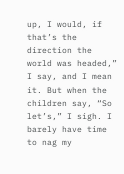up, I would, if that’s the direction the world was headed,” I say, and I mean it. But when the children say, “So let’s,” I sigh. I barely have time to nag my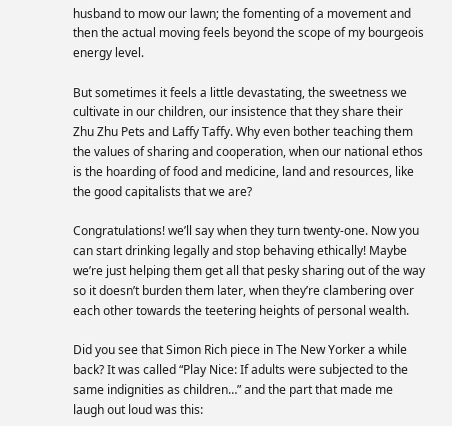husband to mow our lawn; the fomenting of a movement and then the actual moving feels beyond the scope of my bourgeois energy level.

But sometimes it feels a little devastating, the sweetness we cultivate in our children, our insistence that they share their Zhu Zhu Pets and Laffy Taffy. Why even bother teaching them the values of sharing and cooperation, when our national ethos is the hoarding of food and medicine, land and resources, like the good capitalists that we are?

Congratulations! we’ll say when they turn twenty-one. Now you can start drinking legally and stop behaving ethically! Maybe we’re just helping them get all that pesky sharing out of the way so it doesn’t burden them later, when they’re clambering over each other towards the teetering heights of personal wealth.

Did you see that Simon Rich piece in The New Yorker a while back? It was called “Play Nice: If adults were subjected to the same indignities as children…” and the part that made me laugh out loud was this: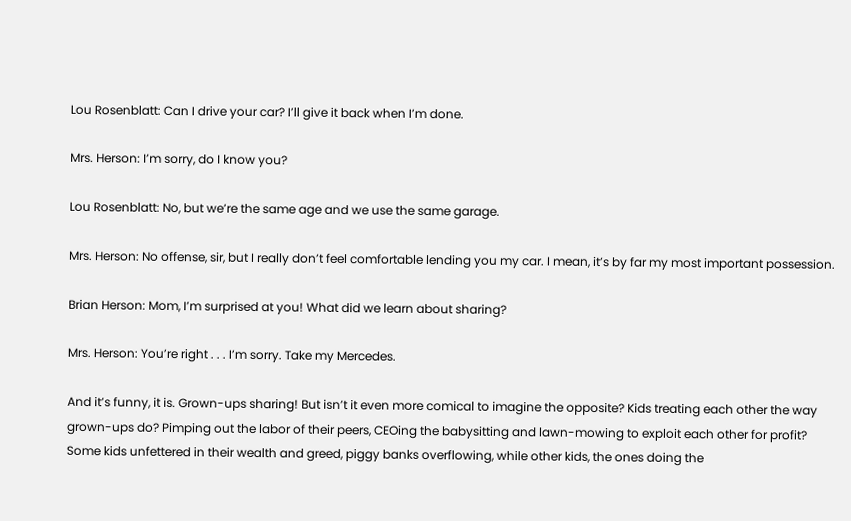Lou Rosenblatt: Can I drive your car? I’ll give it back when I’m done.

Mrs. Herson: I’m sorry, do I know you?

Lou Rosenblatt: No, but we’re the same age and we use the same garage.

Mrs. Herson: No offense, sir, but I really don’t feel comfortable lending you my car. I mean, it’s by far my most important possession.

Brian Herson: Mom, I’m surprised at you! What did we learn about sharing?

Mrs. Herson: You’re right . . . I’m sorry. Take my Mercedes.

And it’s funny, it is. Grown-ups sharing! But isn’t it even more comical to imagine the opposite? Kids treating each other the way grown-ups do? Pimping out the labor of their peers, CEOing the babysitting and lawn-mowing to exploit each other for profit? Some kids unfettered in their wealth and greed, piggy banks overflowing, while other kids, the ones doing the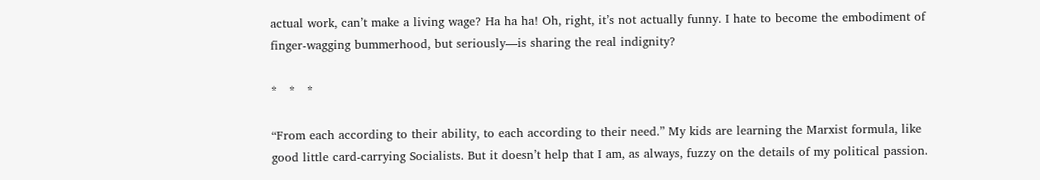actual work, can’t make a living wage? Ha ha ha! Oh, right, it’s not actually funny. I hate to become the embodiment of finger-wagging bummerhood, but seriously—is sharing the real indignity?

*   *   *

“From each according to their ability, to each according to their need.” My kids are learning the Marxist formula, like good little card-carrying Socialists. But it doesn’t help that I am, as always, fuzzy on the details of my political passion.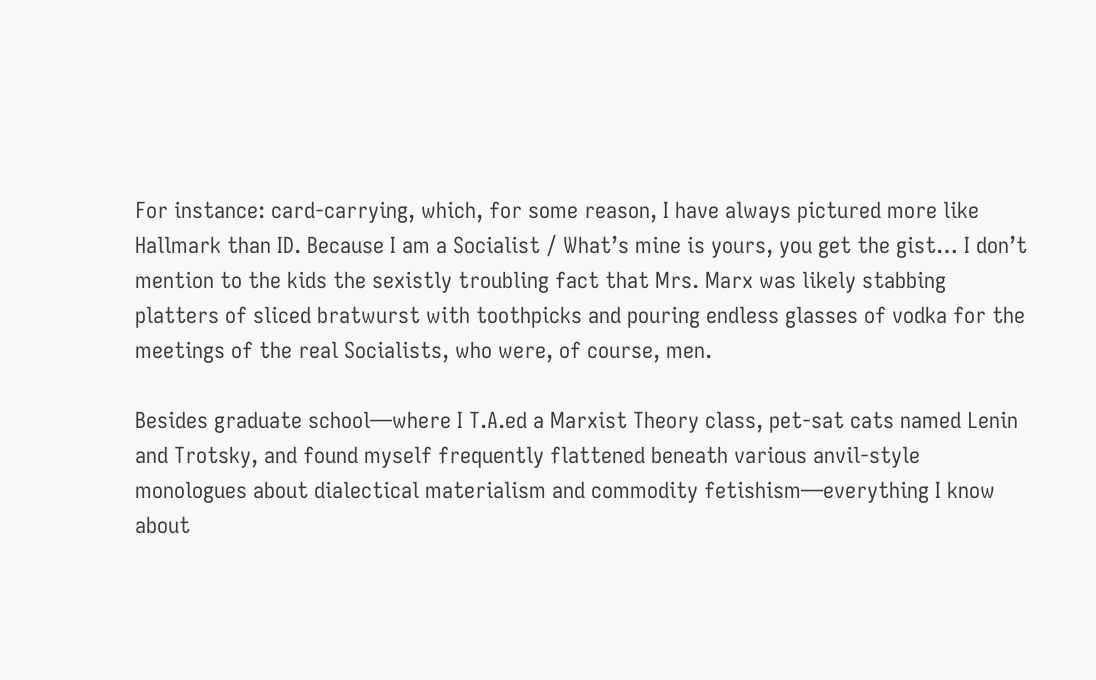For instance: card-carrying, which, for some reason, I have always pictured more like Hallmark than ID. Because I am a Socialist / What’s mine is yours, you get the gist… I don’t mention to the kids the sexistly troubling fact that Mrs. Marx was likely stabbing platters of sliced bratwurst with toothpicks and pouring endless glasses of vodka for the meetings of the real Socialists, who were, of course, men.

Besides graduate school—where I T.A.ed a Marxist Theory class, pet-sat cats named Lenin and Trotsky, and found myself frequently flattened beneath various anvil-style monologues about dialectical materialism and commodity fetishism—everything I know about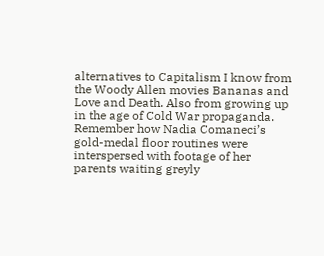alternatives to Capitalism I know from the Woody Allen movies Bananas and Love and Death. Also from growing up in the age of Cold War propaganda. Remember how Nadia Comaneci’s gold-medal floor routines were interspersed with footage of her parents waiting greyly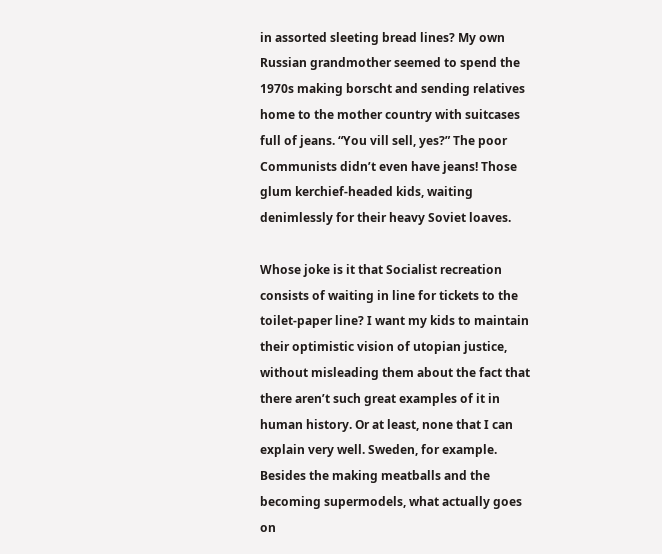in assorted sleeting bread lines? My own Russian grandmother seemed to spend the 1970s making borscht and sending relatives home to the mother country with suitcases full of jeans. “You vill sell, yes?” The poor Communists didn’t even have jeans! Those glum kerchief-headed kids, waiting denimlessly for their heavy Soviet loaves.

Whose joke is it that Socialist recreation consists of waiting in line for tickets to the toilet-paper line? I want my kids to maintain their optimistic vision of utopian justice, without misleading them about the fact that there aren’t such great examples of it in human history. Or at least, none that I can explain very well. Sweden, for example. Besides the making meatballs and the becoming supermodels, what actually goes on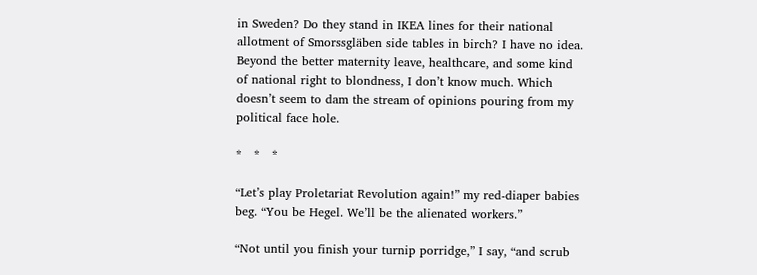in Sweden? Do they stand in IKEA lines for their national allotment of Smorssgläben side tables in birch? I have no idea. Beyond the better maternity leave, healthcare, and some kind of national right to blondness, I don’t know much. Which doesn’t seem to dam the stream of opinions pouring from my political face hole.

*   *   *

“Let’s play Proletariat Revolution again!” my red-diaper babies beg. “You be Hegel. We’ll be the alienated workers.”

“Not until you finish your turnip porridge,” I say, “and scrub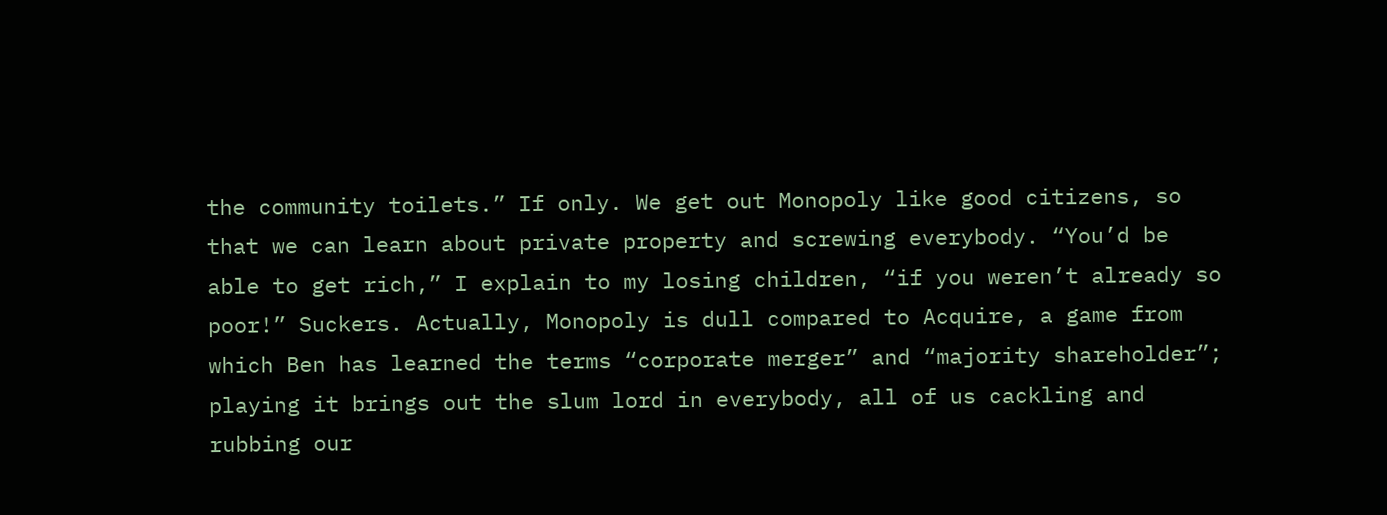the community toilets.” If only. We get out Monopoly like good citizens, so that we can learn about private property and screwing everybody. “You’d be able to get rich,” I explain to my losing children, “if you weren’t already so poor!” Suckers. Actually, Monopoly is dull compared to Acquire, a game from which Ben has learned the terms “corporate merger” and “majority shareholder”; playing it brings out the slum lord in everybody, all of us cackling and rubbing our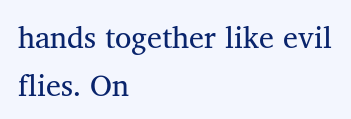hands together like evil flies. On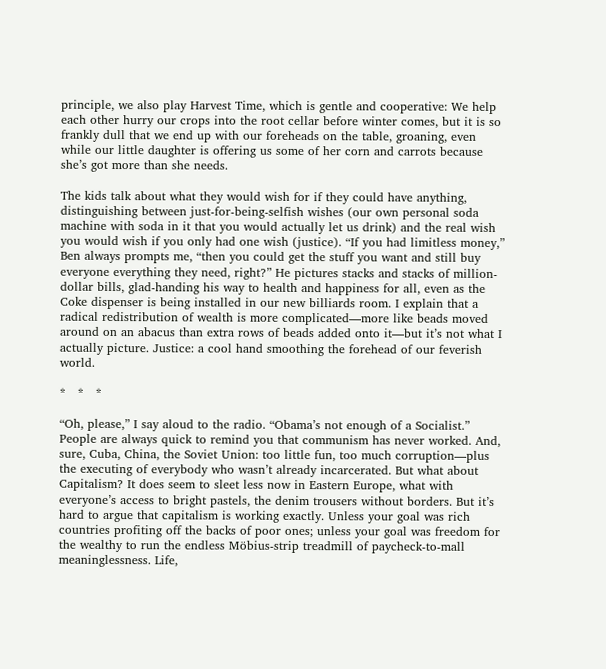principle, we also play Harvest Time, which is gentle and cooperative: We help each other hurry our crops into the root cellar before winter comes, but it is so frankly dull that we end up with our foreheads on the table, groaning, even while our little daughter is offering us some of her corn and carrots because she’s got more than she needs.

The kids talk about what they would wish for if they could have anything, distinguishing between just-for-being-selfish wishes (our own personal soda machine with soda in it that you would actually let us drink) and the real wish you would wish if you only had one wish (justice). “If you had limitless money,” Ben always prompts me, “then you could get the stuff you want and still buy everyone everything they need, right?” He pictures stacks and stacks of million-dollar bills, glad-handing his way to health and happiness for all, even as the Coke dispenser is being installed in our new billiards room. I explain that a radical redistribution of wealth is more complicated—more like beads moved around on an abacus than extra rows of beads added onto it—but it’s not what I actually picture. Justice: a cool hand smoothing the forehead of our feverish world.

*   *   *

“Oh, please,” I say aloud to the radio. “Obama’s not enough of a Socialist.” People are always quick to remind you that communism has never worked. And, sure, Cuba, China, the Soviet Union: too little fun, too much corruption—plus the executing of everybody who wasn’t already incarcerated. But what about Capitalism? It does seem to sleet less now in Eastern Europe, what with everyone’s access to bright pastels, the denim trousers without borders. But it’s hard to argue that capitalism is working exactly. Unless your goal was rich countries profiting off the backs of poor ones; unless your goal was freedom for the wealthy to run the endless Möbius-strip treadmill of paycheck-to-mall meaninglessness. Life,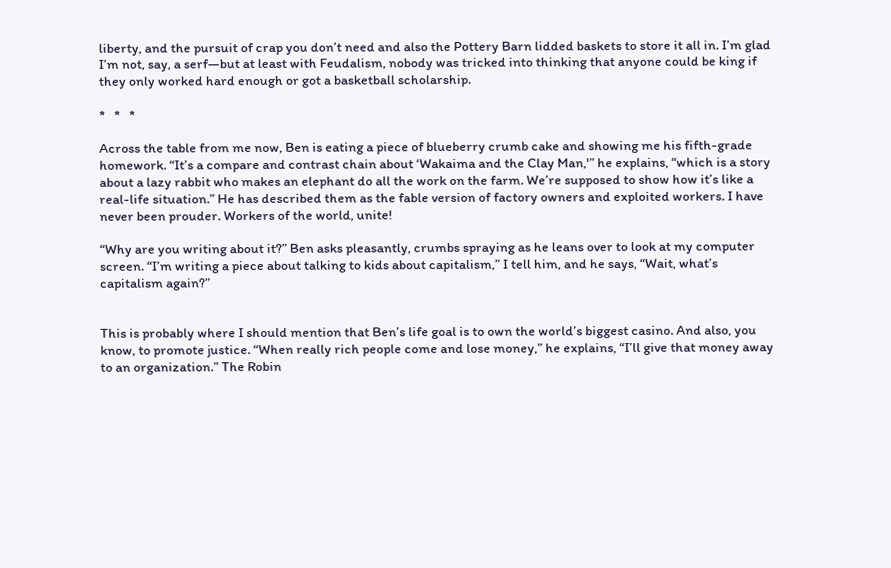liberty, and the pursuit of crap you don’t need and also the Pottery Barn lidded baskets to store it all in. I’m glad I’m not, say, a serf—but at least with Feudalism, nobody was tricked into thinking that anyone could be king if they only worked hard enough or got a basketball scholarship.

*   *   *

Across the table from me now, Ben is eating a piece of blueberry crumb cake and showing me his fifth-grade homework. “It’s a compare and contrast chain about ‘Wakaima and the Clay Man,'” he explains, “which is a story about a lazy rabbit who makes an elephant do all the work on the farm. We’re supposed to show how it’s like a real-life situation.” He has described them as the fable version of factory owners and exploited workers. I have never been prouder. Workers of the world, unite!

“Why are you writing about it?” Ben asks pleasantly, crumbs spraying as he leans over to look at my computer screen. “I’m writing a piece about talking to kids about capitalism,” I tell him, and he says, “Wait, what’s capitalism again?”


This is probably where I should mention that Ben’s life goal is to own the world’s biggest casino. And also, you know, to promote justice. “When really rich people come and lose money,” he explains, “I’ll give that money away to an organization.” The Robin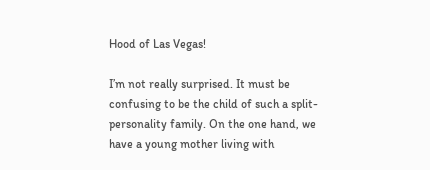Hood of Las Vegas!

I’m not really surprised. It must be confusing to be the child of such a split-personality family. On the one hand, we have a young mother living with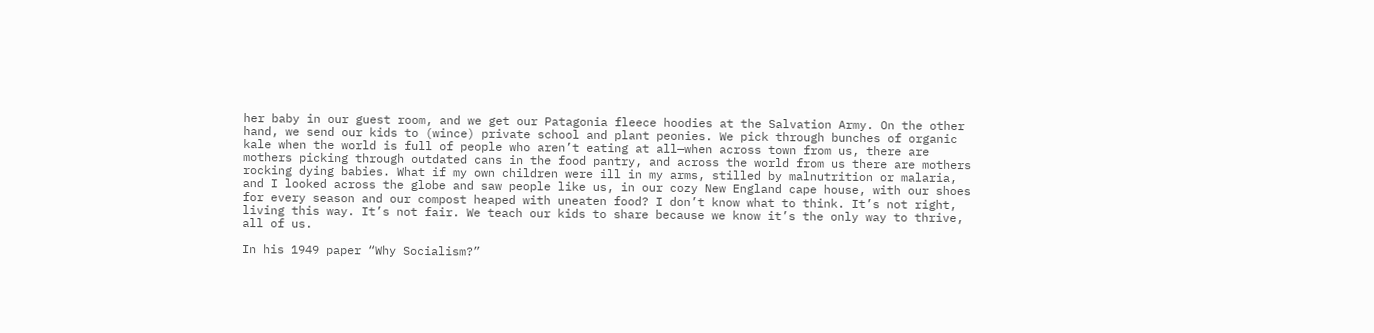her baby in our guest room, and we get our Patagonia fleece hoodies at the Salvation Army. On the other hand, we send our kids to (wince) private school and plant peonies. We pick through bunches of organic kale when the world is full of people who aren’t eating at all—when across town from us, there are mothers picking through outdated cans in the food pantry, and across the world from us there are mothers rocking dying babies. What if my own children were ill in my arms, stilled by malnutrition or malaria, and I looked across the globe and saw people like us, in our cozy New England cape house, with our shoes for every season and our compost heaped with uneaten food? I don’t know what to think. It’s not right, living this way. It’s not fair. We teach our kids to share because we know it’s the only way to thrive, all of us.

In his 1949 paper “Why Socialism?”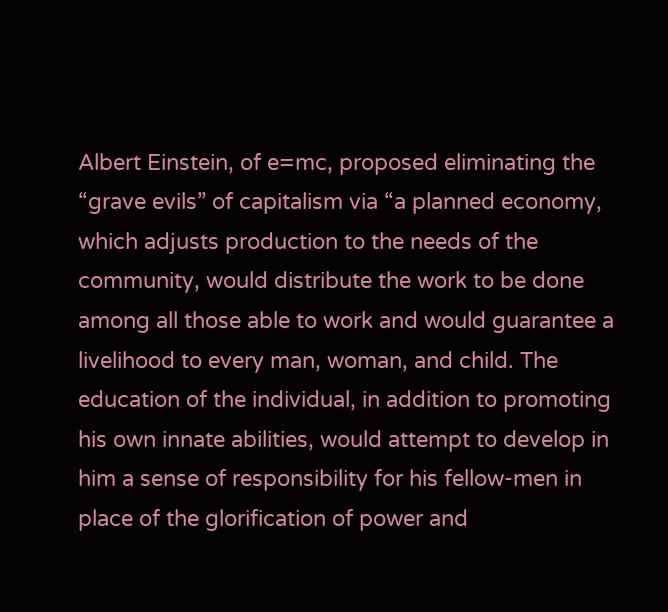Albert Einstein, of e=mc, proposed eliminating the “grave evils” of capitalism via “a planned economy, which adjusts production to the needs of the community, would distribute the work to be done among all those able to work and would guarantee a livelihood to every man, woman, and child. The education of the individual, in addition to promoting his own innate abilities, would attempt to develop in him a sense of responsibility for his fellow-men in place of the glorification of power and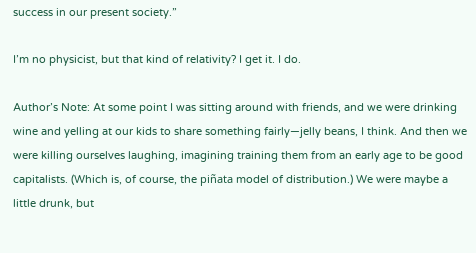success in our present society.”

I’m no physicist, but that kind of relativity? I get it. I do.

Author’s Note: At some point I was sitting around with friends, and we were drinking wine and yelling at our kids to share something fairly—jelly beans, I think. And then we were killing ourselves laughing, imagining training them from an early age to be good capitalists. (Which is, of course, the piñata model of distribution.) We were maybe a little drunk, but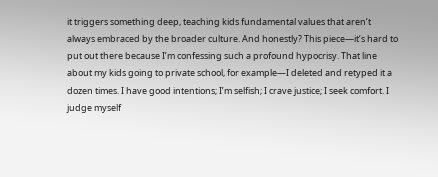it triggers something deep, teaching kids fundamental values that aren’t always embraced by the broader culture. And honestly? This piece—it’s hard to put out there because I’m confessing such a profound hypocrisy. That line about my kids going to private school, for example—I deleted and retyped it a dozen times. I have good intentions; I’m selfish; I crave justice; I seek comfort. I judge myself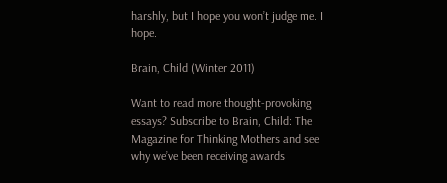harshly, but I hope you won’t judge me. I hope.

Brain, Child (Winter 2011)

Want to read more thought-provoking essays? Subscribe to Brain, Child: The Magazine for Thinking Mothers and see why we’ve been receiving awards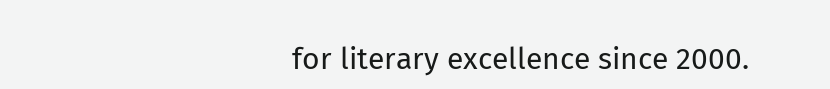for literary excellence since 2000.